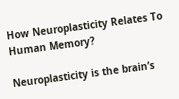How Neuroplasticity Relates To Human Memory?

Neuroplasticity is the brain’s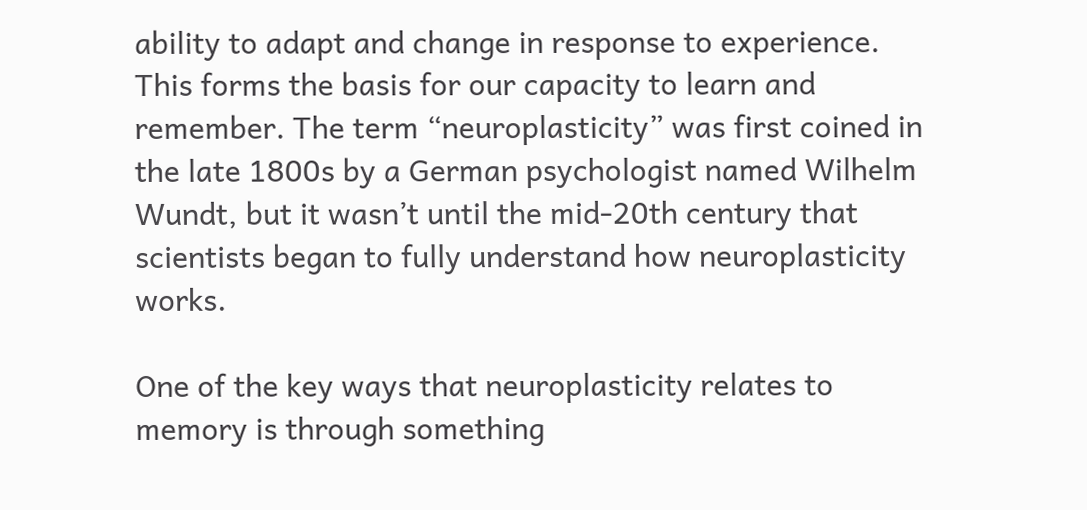ability to adapt and change in response to experience. This forms the basis for our capacity to learn and remember. The term “neuroplasticity” was first coined in the late 1800s by a German psychologist named Wilhelm Wundt, but it wasn’t until the mid-20th century that scientists began to fully understand how neuroplasticity works.

One of the key ways that neuroplasticity relates to memory is through something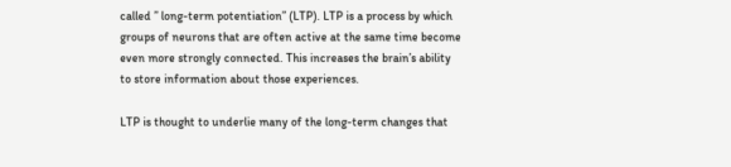called ” long-term potentiation” (LTP). LTP is a process by which groups of neurons that are often active at the same time become even more strongly connected. This increases the brain’s ability to store information about those experiences.

LTP is thought to underlie many of the long-term changes that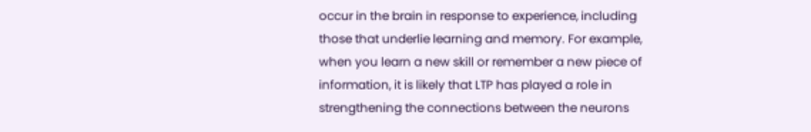occur in the brain in response to experience, including those that underlie learning and memory. For example, when you learn a new skill or remember a new piece of information, it is likely that LTP has played a role in strengthening the connections between the neurons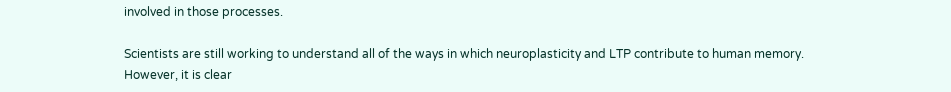involved in those processes.

Scientists are still working to understand all of the ways in which neuroplasticity and LTP contribute to human memory. However, it is clear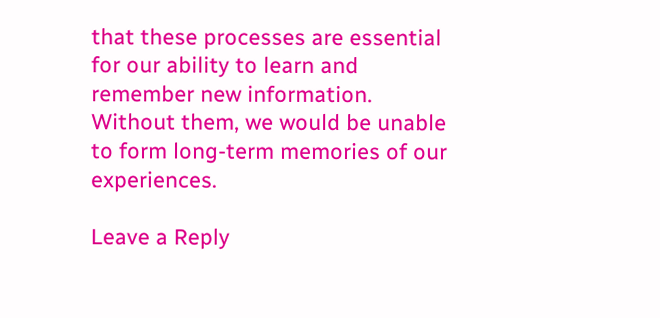that these processes are essential for our ability to learn and remember new information. Without them, we would be unable to form long-term memories of our experiences.

Leave a Reply